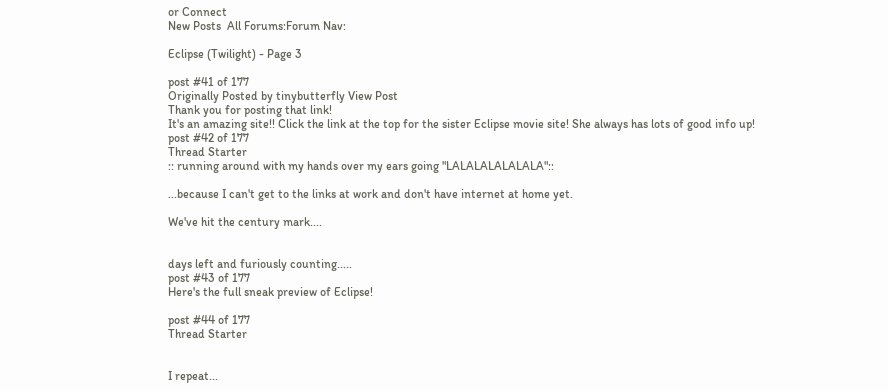or Connect
New Posts  All Forums:Forum Nav:

Eclipse (Twilight) - Page 3

post #41 of 177
Originally Posted by tinybutterfly View Post
Thank you for posting that link!
It's an amazing site!! Click the link at the top for the sister Eclipse movie site! She always has lots of good info up!
post #42 of 177
Thread Starter
:: running around with my hands over my ears going "LALALALALALALA"::

...because I can't get to the links at work and don't have internet at home yet.

We've hit the century mark....


days left and furiously counting.....
post #43 of 177
Here's the full sneak preview of Eclipse!

post #44 of 177
Thread Starter


I repeat...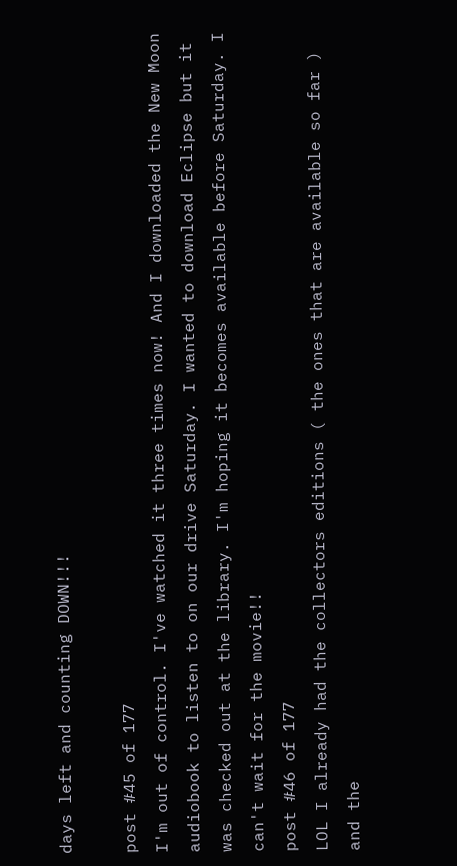days left and counting DOWN!!!

post #45 of 177
I'm out of control. I've watched it three times now! And I downloaded the New Moon audiobook to listen to on our drive Saturday. I wanted to download Eclipse but it was checked out at the library. I'm hoping it becomes available before Saturday. I can't wait for the movie!!
post #46 of 177
LOL I already had the collectors editions ( the ones that are available so far ) and the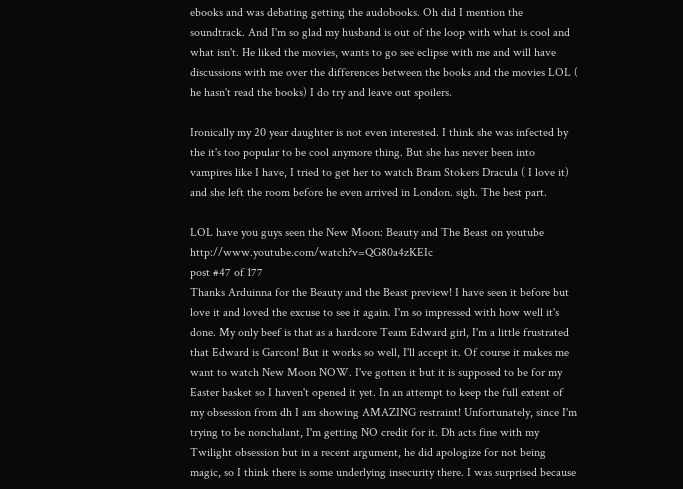ebooks and was debating getting the audobooks. Oh did I mention the soundtrack. And I'm so glad my husband is out of the loop with what is cool and what isn't. He liked the movies, wants to go see eclipse with me and will have discussions with me over the differences between the books and the movies LOL ( he hasn't read the books) I do try and leave out spoilers.

Ironically my 20 year daughter is not even interested. I think she was infected by the it's too popular to be cool anymore thing. But she has never been into vampires like I have, I tried to get her to watch Bram Stokers Dracula ( I love it) and she left the room before he even arrived in London. sigh. The best part.

LOL have you guys seen the New Moon: Beauty and The Beast on youtube http://www.youtube.com/watch?v=QG80a4zKEIc
post #47 of 177
Thanks Arduinna for the Beauty and the Beast preview! I have seen it before but love it and loved the excuse to see it again. I'm so impressed with how well it's done. My only beef is that as a hardcore Team Edward girl, I'm a little frustrated that Edward is Garcon! But it works so well, I'll accept it. Of course it makes me want to watch New Moon NOW. I've gotten it but it is supposed to be for my Easter basket so I haven't opened it yet. In an attempt to keep the full extent of my obsession from dh I am showing AMAZING restraint! Unfortunately, since I'm trying to be nonchalant, I'm getting NO credit for it. Dh acts fine with my Twilight obsession but in a recent argument, he did apologize for not being magic, so I think there is some underlying insecurity there. I was surprised because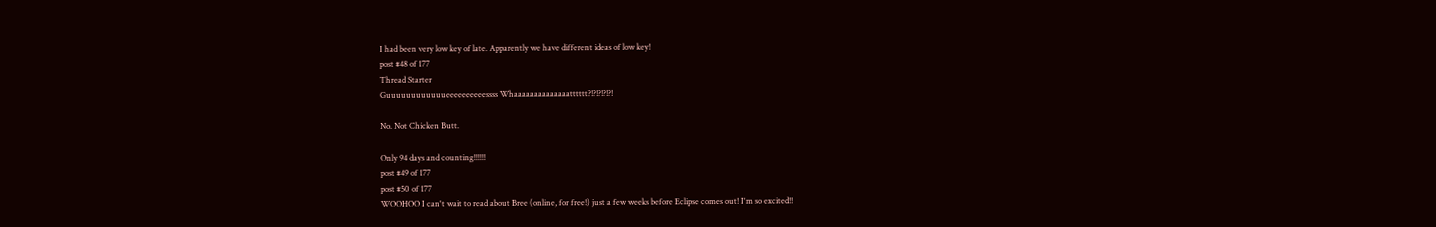I had been very low key of late. Apparently we have different ideas of low key!
post #48 of 177
Thread Starter
Guuuuuuuuuuuueeeeeeeeeessss Whaaaaaaaaaaaaaatttttt?!?!?!?!?!

No. Not Chicken Butt.

Only 94 days and counting!!!!!!
post #49 of 177
post #50 of 177
WOOHOO I can't wait to read about Bree (online, for free!) just a few weeks before Eclipse comes out! I'm so excited!!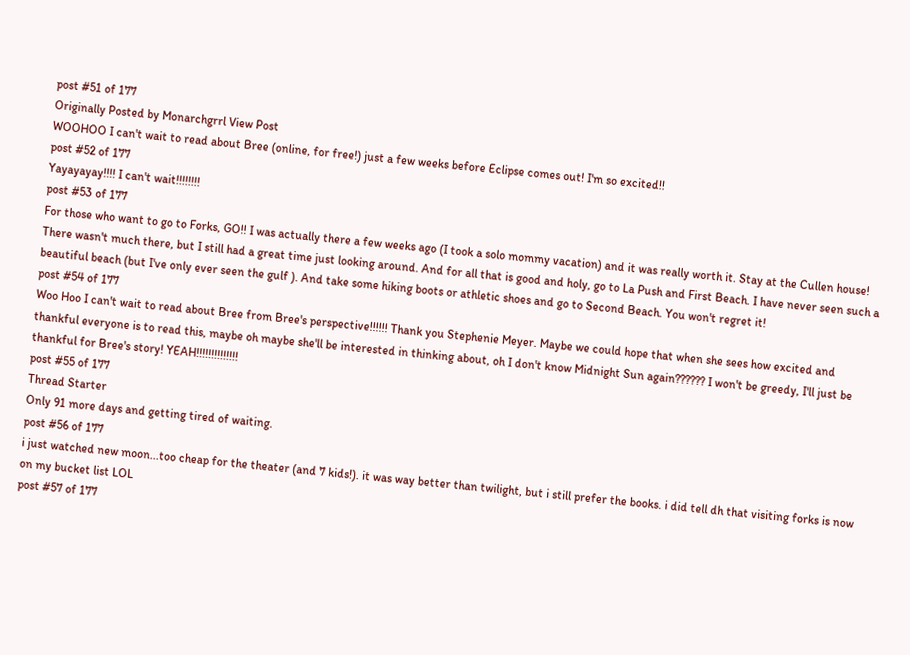post #51 of 177
Originally Posted by Monarchgrrl View Post
WOOHOO I can't wait to read about Bree (online, for free!) just a few weeks before Eclipse comes out! I'm so excited!!
post #52 of 177
Yayayayay!!!! I can't wait!!!!!!!!
post #53 of 177
For those who want to go to Forks, GO!! I was actually there a few weeks ago (I took a solo mommy vacation) and it was really worth it. Stay at the Cullen house! There wasn't much there, but I still had a great time just looking around. And for all that is good and holy, go to La Push and First Beach. I have never seen such a beautiful beach (but I've only ever seen the gulf ). And take some hiking boots or athletic shoes and go to Second Beach. You won't regret it!
post #54 of 177
Woo Hoo I can't wait to read about Bree from Bree's perspective!!!!!! Thank you Stephenie Meyer. Maybe we could hope that when she sees how excited and thankful everyone is to read this, maybe oh maybe she'll be interested in thinking about, oh I don't know Midnight Sun again?????? I won't be greedy, I'll just be thankful for Bree's story! YEAH!!!!!!!!!!!!!!
post #55 of 177
Thread Starter
Only 91 more days and getting tired of waiting.
post #56 of 177
i just watched new moon...too cheap for the theater (and 7 kids!). it was way better than twilight, but i still prefer the books. i did tell dh that visiting forks is now on my bucket list LOL
post #57 of 177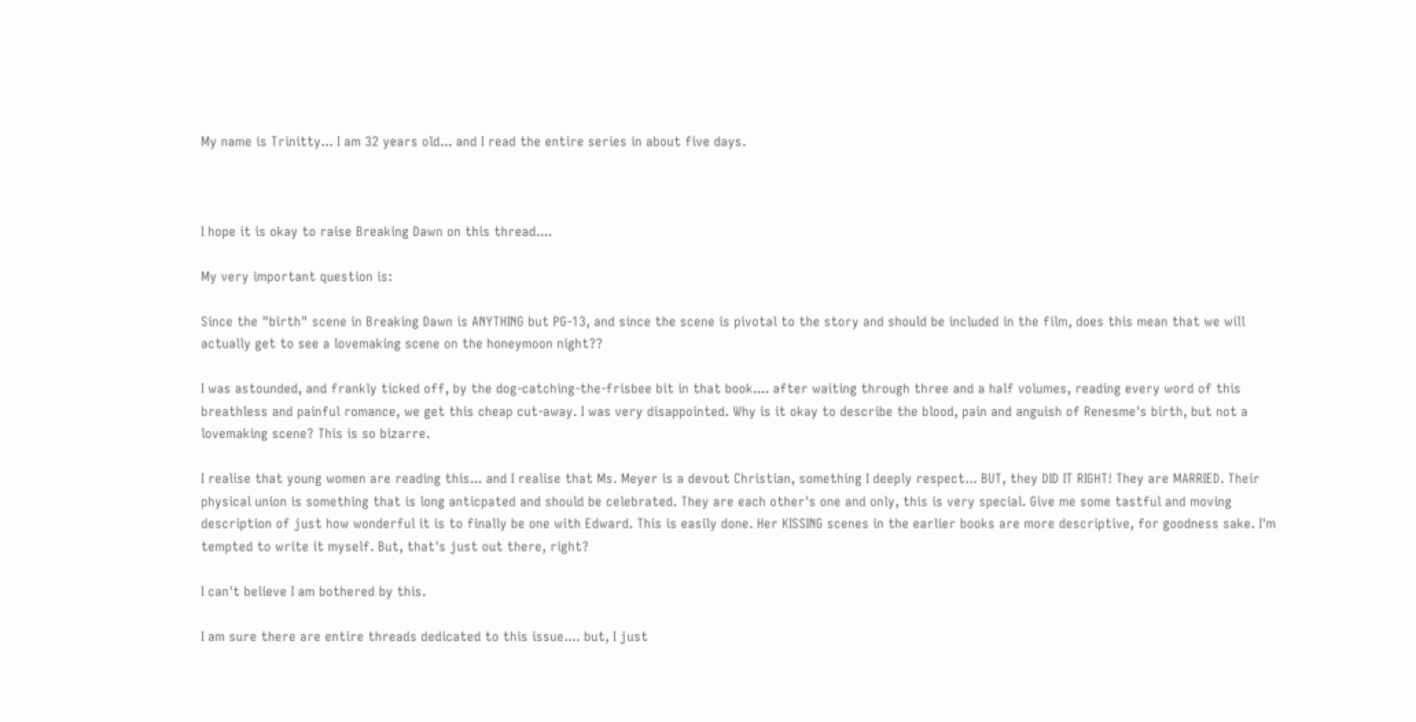My name is Trinitty... I am 32 years old... and I read the entire series in about five days.



I hope it is okay to raise Breaking Dawn on this thread....

My very important question is:

Since the "birth" scene in Breaking Dawn is ANYTHING but PG-13, and since the scene is pivotal to the story and should be included in the film, does this mean that we will actually get to see a lovemaking scene on the honeymoon night??

I was astounded, and frankly ticked off, by the dog-catching-the-frisbee bit in that book.... after waiting through three and a half volumes, reading every word of this breathless and painful romance, we get this cheap cut-away. I was very disappointed. Why is it okay to describe the blood, pain and anguish of Renesme's birth, but not a lovemaking scene? This is so bizarre.

I realise that young women are reading this... and I realise that Ms. Meyer is a devout Christian, something I deeply respect... BUT, they DID IT RIGHT! They are MARRIED. Their physical union is something that is long anticpated and should be celebrated. They are each other's one and only, this is very special. Give me some tastful and moving description of just how wonderful it is to finally be one with Edward. This is easily done. Her KISSING scenes in the earlier books are more descriptive, for goodness sake. I'm tempted to write it myself. But, that's just out there, right?

I can't believe I am bothered by this.

I am sure there are entire threads dedicated to this issue.... but, I just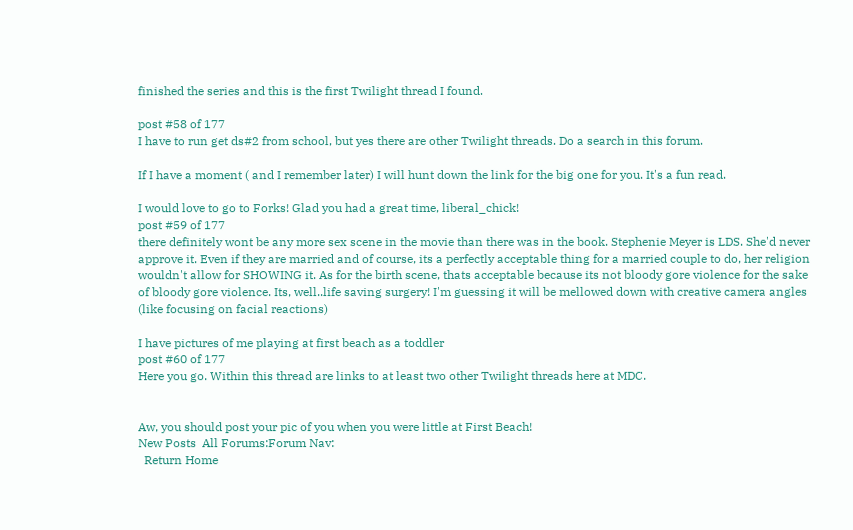finished the series and this is the first Twilight thread I found.

post #58 of 177
I have to run get ds#2 from school, but yes there are other Twilight threads. Do a search in this forum.

If I have a moment ( and I remember later) I will hunt down the link for the big one for you. It's a fun read.

I would love to go to Forks! Glad you had a great time, liberal_chick!
post #59 of 177
there definitely wont be any more sex scene in the movie than there was in the book. Stephenie Meyer is LDS. She'd never approve it. Even if they are married and of course, its a perfectly acceptable thing for a married couple to do, her religion wouldn't allow for SHOWING it. As for the birth scene, thats acceptable because its not bloody gore violence for the sake of bloody gore violence. Its, well..life saving surgery! I'm guessing it will be mellowed down with creative camera angles (like focusing on facial reactions)

I have pictures of me playing at first beach as a toddler
post #60 of 177
Here you go. Within this thread are links to at least two other Twilight threads here at MDC.


Aw, you should post your pic of you when you were little at First Beach!
New Posts  All Forums:Forum Nav:
  Return Home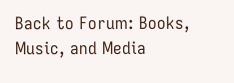Back to Forum: Books, Music, and Media